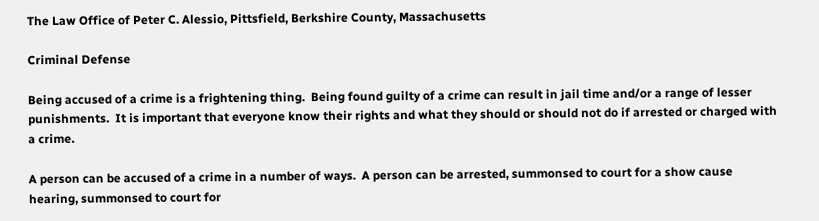The Law Office of Peter C. Alessio, Pittsfield, Berkshire County, Massachusetts

Criminal Defense

Being accused of a crime is a frightening thing.  Being found guilty of a crime can result in jail time and/or a range of lesser punishments.  It is important that everyone know their rights and what they should or should not do if arrested or charged with a crime.

A person can be accused of a crime in a number of ways.  A person can be arrested, summonsed to court for a show cause hearing, summonsed to court for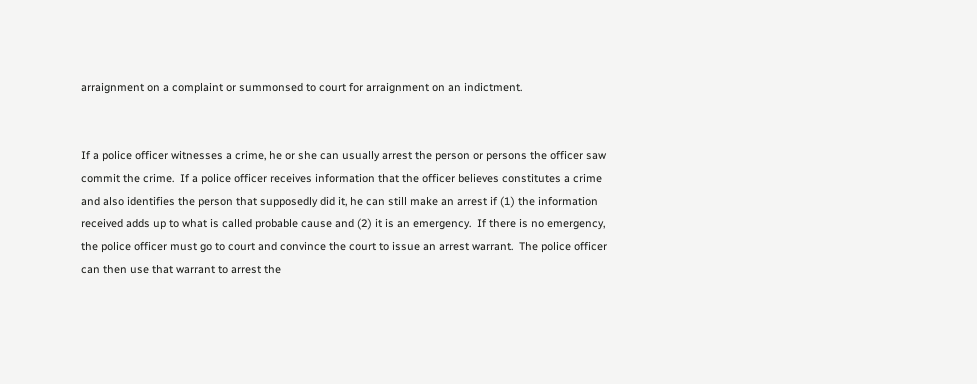arraignment on a complaint or summonsed to court for arraignment on an indictment.


If a police officer witnesses a crime, he or she can usually arrest the person or persons the officer saw commit the crime.  If a police officer receives information that the officer believes constitutes a crime and also identifies the person that supposedly did it, he can still make an arrest if (1) the information received adds up to what is called probable cause and (2) it is an emergency.  If there is no emergency, the police officer must go to court and convince the court to issue an arrest warrant.  The police officer can then use that warrant to arrest the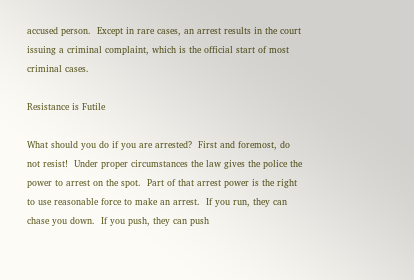accused person.  Except in rare cases, an arrest results in the court issuing a criminal complaint, which is the official start of most criminal cases.

Resistance is Futile

What should you do if you are arrested?  First and foremost, do not resist!  Under proper circumstances the law gives the police the power to arrest on the spot.  Part of that arrest power is the right to use reasonable force to make an arrest.  If you run, they can chase you down.  If you push, they can push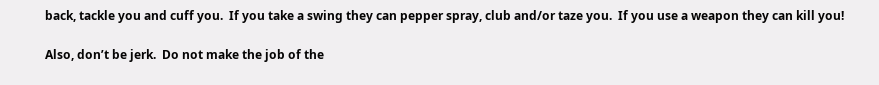back, tackle you and cuff you.  If you take a swing they can pepper spray, club and/or taze you.  If you use a weapon they can kill you!

Also, don’t be jerk.  Do not make the job of the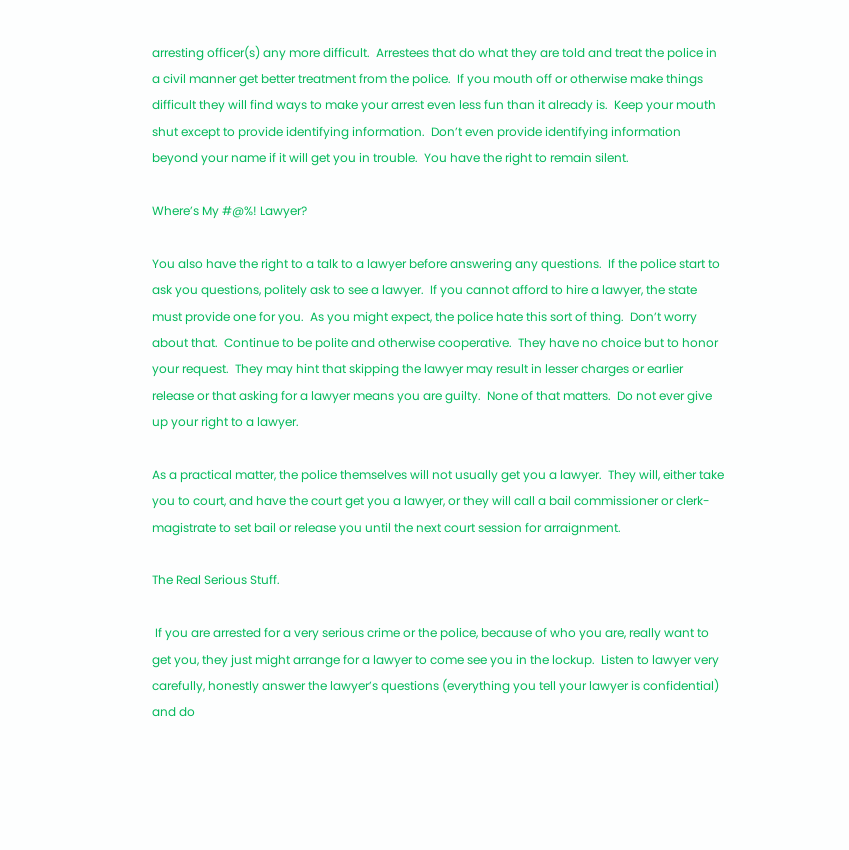arresting officer(s) any more difficult.  Arrestees that do what they are told and treat the police in a civil manner get better treatment from the police.  If you mouth off or otherwise make things difficult they will find ways to make your arrest even less fun than it already is.  Keep your mouth shut except to provide identifying information.  Don’t even provide identifying information beyond your name if it will get you in trouble.  You have the right to remain silent.

Where’s My #@%! Lawyer?

You also have the right to a talk to a lawyer before answering any questions.  If the police start to ask you questions, politely ask to see a lawyer.  If you cannot afford to hire a lawyer, the state must provide one for you.  As you might expect, the police hate this sort of thing.  Don’t worry about that.  Continue to be polite and otherwise cooperative.  They have no choice but to honor your request.  They may hint that skipping the lawyer may result in lesser charges or earlier release or that asking for a lawyer means you are guilty.  None of that matters.  Do not ever give up your right to a lawyer.

As a practical matter, the police themselves will not usually get you a lawyer.  They will, either take you to court, and have the court get you a lawyer, or they will call a bail commissioner or clerk-magistrate to set bail or release you until the next court session for arraignment.

The Real Serious Stuff.

 If you are arrested for a very serious crime or the police, because of who you are, really want to get you, they just might arrange for a lawyer to come see you in the lockup.  Listen to lawyer very carefully, honestly answer the lawyer’s questions (everything you tell your lawyer is confidential) and do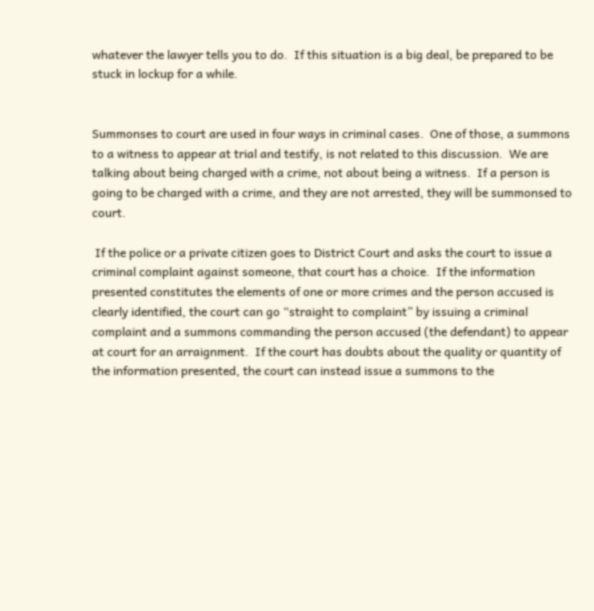whatever the lawyer tells you to do.  If this situation is a big deal, be prepared to be stuck in lockup for a while.


Summonses to court are used in four ways in criminal cases.  One of those, a summons to a witness to appear at trial and testify, is not related to this discussion.  We are talking about being charged with a crime, not about being a witness.  If a person is going to be charged with a crime, and they are not arrested, they will be summonsed to court.

 If the police or a private citizen goes to District Court and asks the court to issue a criminal complaint against someone, that court has a choice.  If the information presented constitutes the elements of one or more crimes and the person accused is clearly identified, the court can go “straight to complaint” by issuing a criminal complaint and a summons commanding the person accused (the defendant) to appear at court for an arraignment.  If the court has doubts about the quality or quantity of the information presented, the court can instead issue a summons to the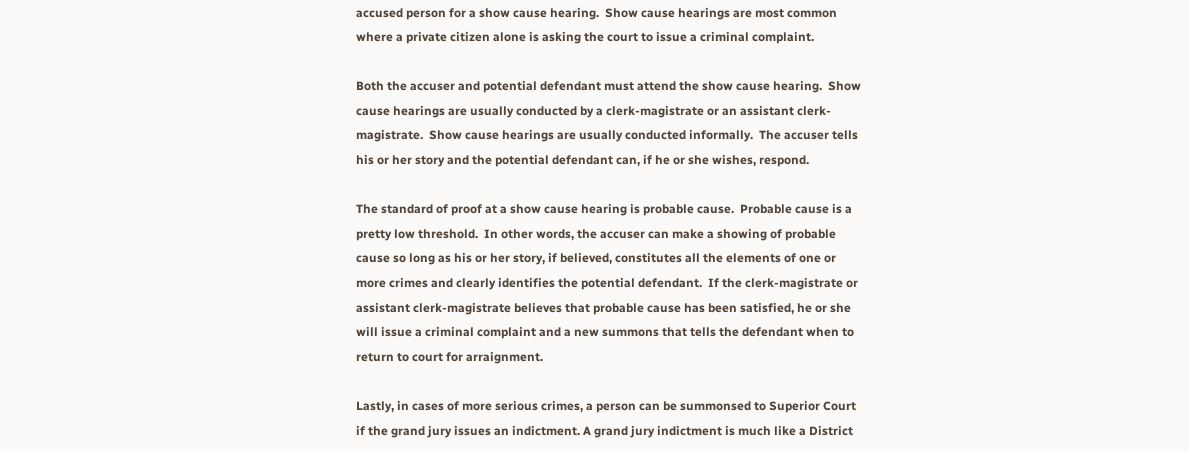accused person for a show cause hearing.  Show cause hearings are most common where a private citizen alone is asking the court to issue a criminal complaint.

Both the accuser and potential defendant must attend the show cause hearing.  Show cause hearings are usually conducted by a clerk-magistrate or an assistant clerk-magistrate.  Show cause hearings are usually conducted informally.  The accuser tells his or her story and the potential defendant can, if he or she wishes, respond.

The standard of proof at a show cause hearing is probable cause.  Probable cause is a pretty low threshold.  In other words, the accuser can make a showing of probable cause so long as his or her story, if believed, constitutes all the elements of one or more crimes and clearly identifies the potential defendant.  If the clerk-magistrate or assistant clerk-magistrate believes that probable cause has been satisfied, he or she will issue a criminal complaint and a new summons that tells the defendant when to return to court for arraignment.

Lastly, in cases of more serious crimes, a person can be summonsed to Superior Court if the grand jury issues an indictment. A grand jury indictment is much like a District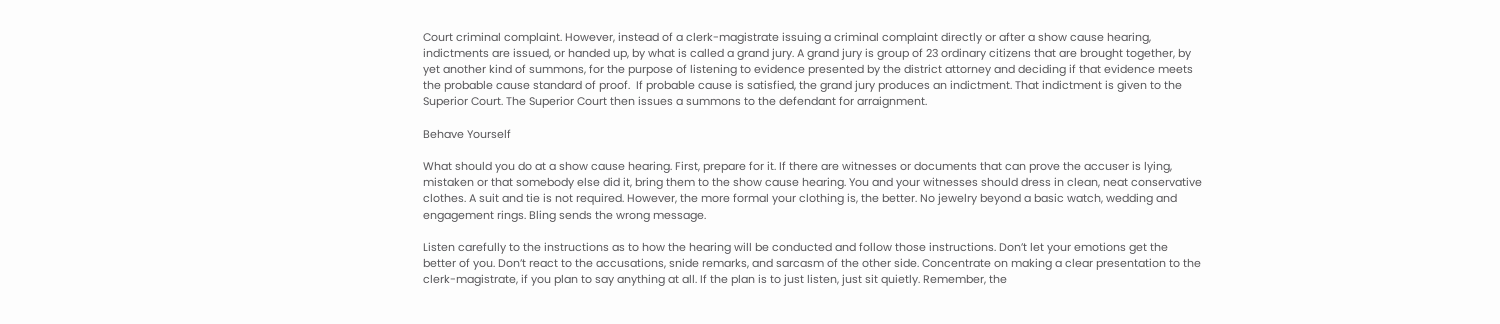Court criminal complaint. However, instead of a clerk-magistrate issuing a criminal complaint directly or after a show cause hearing, indictments are issued, or handed up, by what is called a grand jury. A grand jury is group of 23 ordinary citizens that are brought together, by yet another kind of summons, for the purpose of listening to evidence presented by the district attorney and deciding if that evidence meets the probable cause standard of proof.  If probable cause is satisfied, the grand jury produces an indictment. That indictment is given to the Superior Court. The Superior Court then issues a summons to the defendant for arraignment.

Behave Yourself

What should you do at a show cause hearing. First, prepare for it. If there are witnesses or documents that can prove the accuser is lying, mistaken or that somebody else did it, bring them to the show cause hearing. You and your witnesses should dress in clean, neat conservative clothes. A suit and tie is not required. However, the more formal your clothing is, the better. No jewelry beyond a basic watch, wedding and engagement rings. Bling sends the wrong message.

Listen carefully to the instructions as to how the hearing will be conducted and follow those instructions. Don’t let your emotions get the better of you. Don’t react to the accusations, snide remarks, and sarcasm of the other side. Concentrate on making a clear presentation to the clerk-magistrate, if you plan to say anything at all. If the plan is to just listen, just sit quietly. Remember, the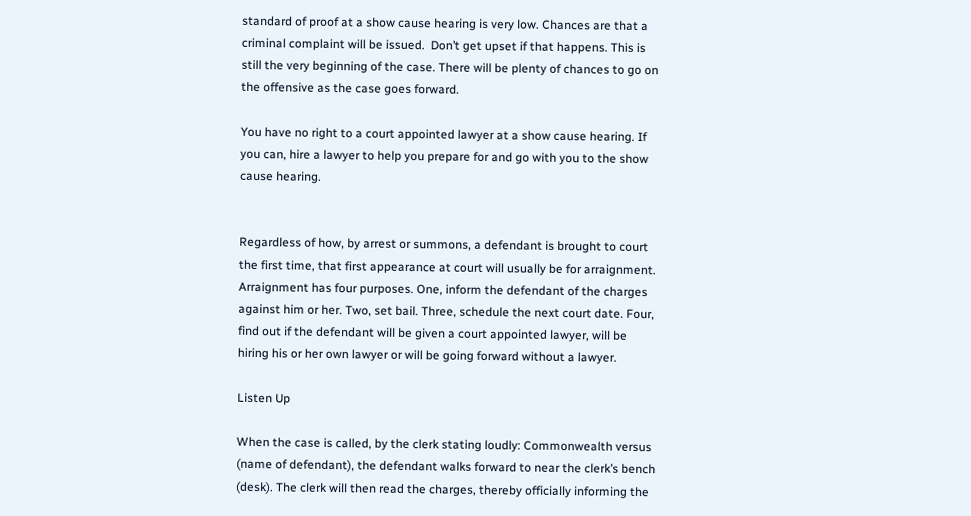standard of proof at a show cause hearing is very low. Chances are that a criminal complaint will be issued.  Don’t get upset if that happens. This is still the very beginning of the case. There will be plenty of chances to go on the offensive as the case goes forward.

You have no right to a court appointed lawyer at a show cause hearing. If you can, hire a lawyer to help you prepare for and go with you to the show cause hearing.


Regardless of how, by arrest or summons, a defendant is brought to court the first time, that first appearance at court will usually be for arraignment. Arraignment has four purposes. One, inform the defendant of the charges against him or her. Two, set bail. Three, schedule the next court date. Four, find out if the defendant will be given a court appointed lawyer, will be hiring his or her own lawyer or will be going forward without a lawyer.

Listen Up

When the case is called, by the clerk stating loudly: Commonwealth versus (name of defendant), the defendant walks forward to near the clerk’s bench (desk). The clerk will then read the charges, thereby officially informing the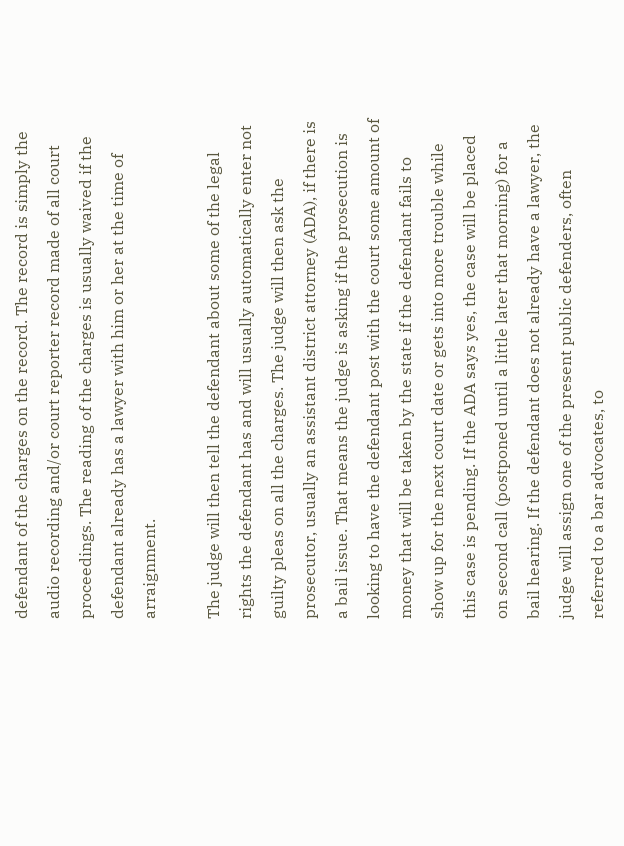defendant of the charges on the record. The record is simply the audio recording and/or court reporter record made of all court proceedings. The reading of the charges is usually waived if the defendant already has a lawyer with him or her at the time of arraignment.

The judge will then tell the defendant about some of the legal rights the defendant has and will usually automatically enter not guilty pleas on all the charges. The judge will then ask the prosecutor, usually an assistant district attorney (ADA), if there is a bail issue. That means the judge is asking if the prosecution is looking to have the defendant post with the court some amount of money that will be taken by the state if the defendant fails to show up for the next court date or gets into more trouble while this case is pending. If the ADA says yes, the case will be placed on second call (postponed until a little later that morning) for a bail hearing. If the defendant does not already have a lawyer, the judge will assign one of the present public defenders, often referred to a bar advocates, to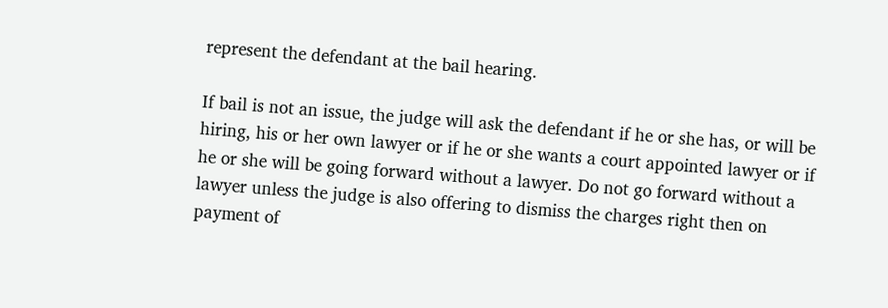represent the defendant at the bail hearing.

If bail is not an issue, the judge will ask the defendant if he or she has, or will be hiring, his or her own lawyer or if he or she wants a court appointed lawyer or if he or she will be going forward without a lawyer. Do not go forward without a lawyer unless the judge is also offering to dismiss the charges right then on payment of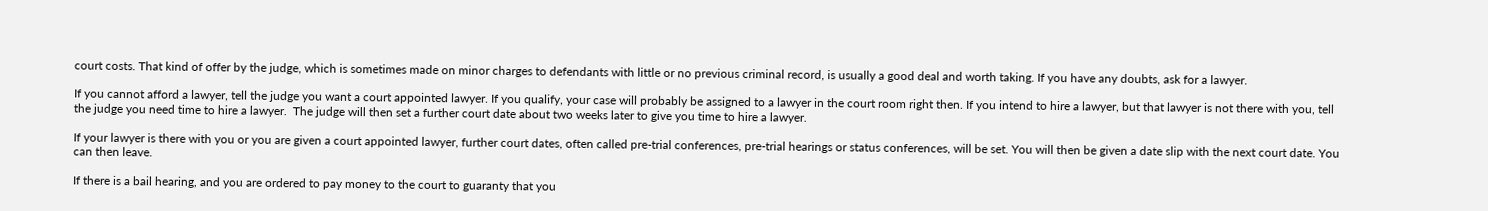court costs. That kind of offer by the judge, which is sometimes made on minor charges to defendants with little or no previous criminal record, is usually a good deal and worth taking. If you have any doubts, ask for a lawyer.

If you cannot afford a lawyer, tell the judge you want a court appointed lawyer. If you qualify, your case will probably be assigned to a lawyer in the court room right then. If you intend to hire a lawyer, but that lawyer is not there with you, tell the judge you need time to hire a lawyer.  The judge will then set a further court date about two weeks later to give you time to hire a lawyer.

If your lawyer is there with you or you are given a court appointed lawyer, further court dates, often called pre-trial conferences, pre-trial hearings or status conferences, will be set. You will then be given a date slip with the next court date. You can then leave.

If there is a bail hearing, and you are ordered to pay money to the court to guaranty that you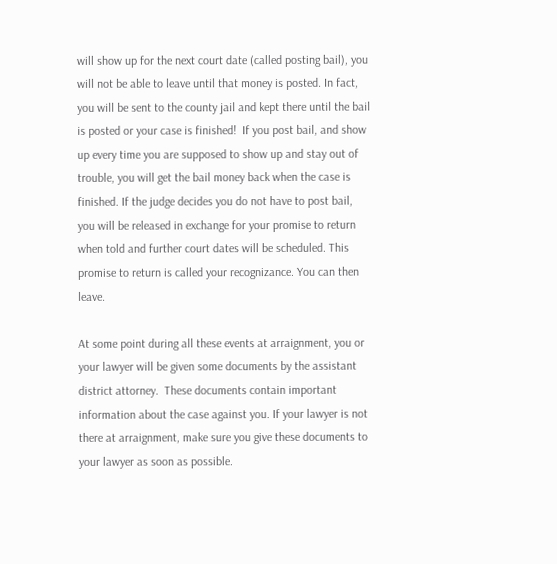will show up for the next court date (called posting bail), you will not be able to leave until that money is posted. In fact, you will be sent to the county jail and kept there until the bail is posted or your case is finished!  If you post bail, and show up every time you are supposed to show up and stay out of trouble, you will get the bail money back when the case is finished. If the judge decides you do not have to post bail, you will be released in exchange for your promise to return when told and further court dates will be scheduled. This promise to return is called your recognizance. You can then leave.

At some point during all these events at arraignment, you or your lawyer will be given some documents by the assistant district attorney.  These documents contain important information about the case against you. If your lawyer is not there at arraignment, make sure you give these documents to your lawyer as soon as possible.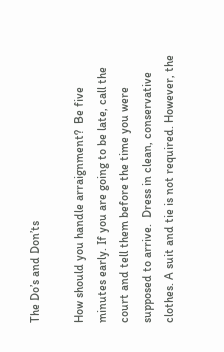The Do’s and Don’ts

How should you handle arraignment?  Be five minutes early. If you are going to be late, call the court and tell them before the time you were supposed to arrive.  Dress in clean, conservative clothes. A suit and tie is not required. However, the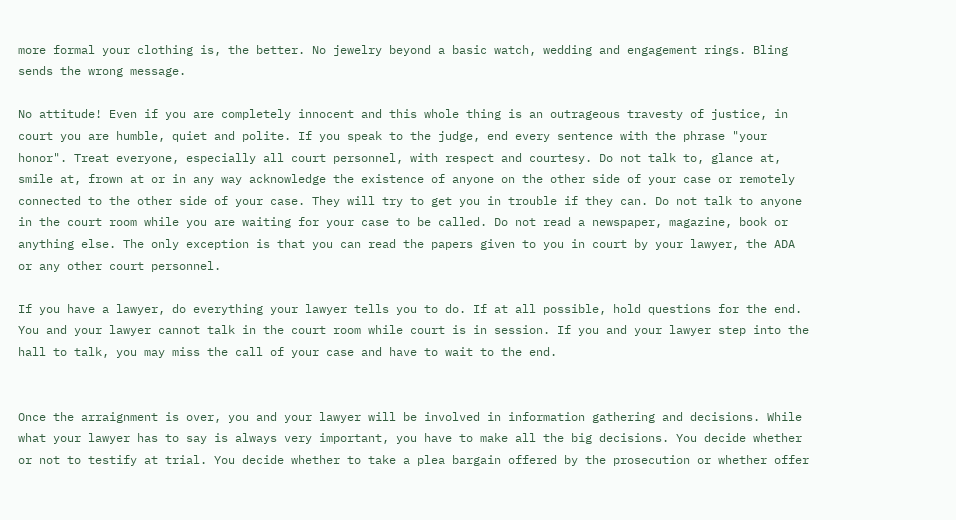more formal your clothing is, the better. No jewelry beyond a basic watch, wedding and engagement rings. Bling sends the wrong message.

No attitude! Even if you are completely innocent and this whole thing is an outrageous travesty of justice, in court you are humble, quiet and polite. If you speak to the judge, end every sentence with the phrase "your honor". Treat everyone, especially all court personnel, with respect and courtesy. Do not talk to, glance at, smile at, frown at or in any way acknowledge the existence of anyone on the other side of your case or remotely connected to the other side of your case. They will try to get you in trouble if they can. Do not talk to anyone in the court room while you are waiting for your case to be called. Do not read a newspaper, magazine, book or anything else. The only exception is that you can read the papers given to you in court by your lawyer, the ADA or any other court personnel.

If you have a lawyer, do everything your lawyer tells you to do. If at all possible, hold questions for the end. You and your lawyer cannot talk in the court room while court is in session. If you and your lawyer step into the hall to talk, you may miss the call of your case and have to wait to the end.


Once the arraignment is over, you and your lawyer will be involved in information gathering and decisions. While what your lawyer has to say is always very important, you have to make all the big decisions. You decide whether or not to testify at trial. You decide whether to take a plea bargain offered by the prosecution or whether offer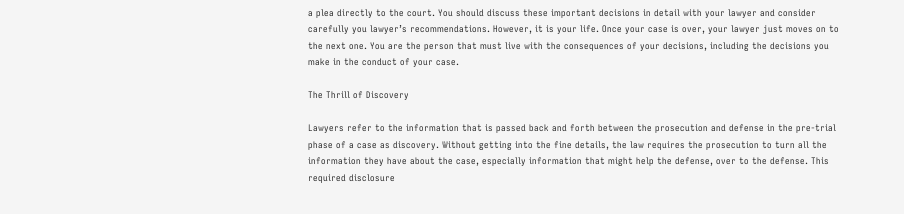a plea directly to the court. You should discuss these important decisions in detail with your lawyer and consider carefully you lawyer’s recommendations. However, it is your life. Once your case is over, your lawyer just moves on to the next one. You are the person that must live with the consequences of your decisions, including the decisions you make in the conduct of your case.

The Thrill of Discovery

Lawyers refer to the information that is passed back and forth between the prosecution and defense in the pre-trial phase of a case as discovery. Without getting into the fine details, the law requires the prosecution to turn all the information they have about the case, especially information that might help the defense, over to the defense. This required disclosure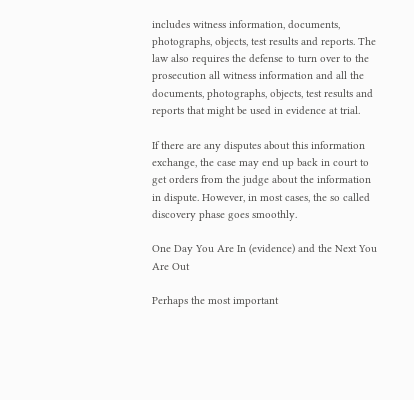includes witness information, documents, photographs, objects, test results and reports. The law also requires the defense to turn over to the prosecution all witness information and all the documents, photographs, objects, test results and reports that might be used in evidence at trial.

If there are any disputes about this information exchange, the case may end up back in court to get orders from the judge about the information in dispute. However, in most cases, the so called discovery phase goes smoothly.

One Day You Are In (evidence) and the Next You Are Out

Perhaps the most important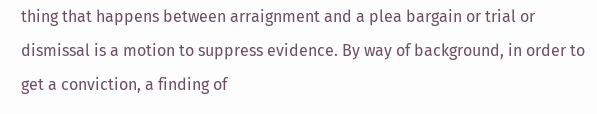thing that happens between arraignment and a plea bargain or trial or dismissal is a motion to suppress evidence. By way of background, in order to get a conviction, a finding of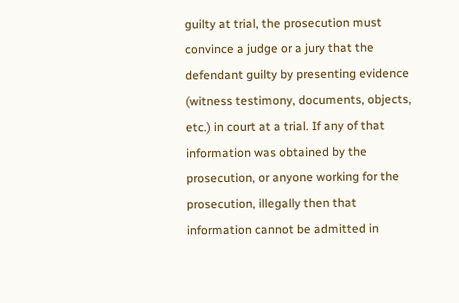guilty at trial, the prosecution must convince a judge or a jury that the defendant guilty by presenting evidence (witness testimony, documents, objects, etc.) in court at a trial. If any of that information was obtained by the prosecution, or anyone working for the prosecution, illegally then that information cannot be admitted in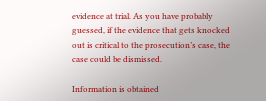evidence at trial. As you have probably guessed, if the evidence that gets knocked out is critical to the prosecution’s case, the case could be dismissed.

Information is obtained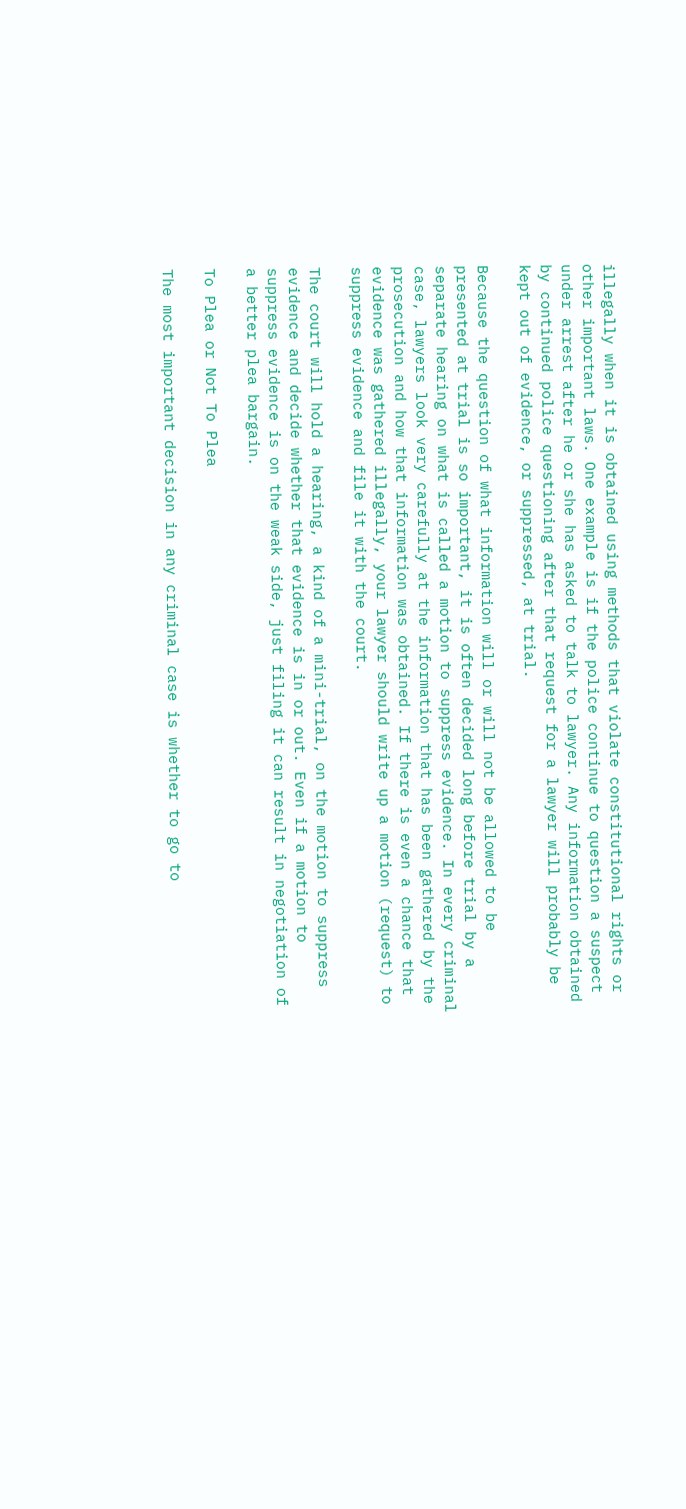illegally when it is obtained using methods that violate constitutional rights or other important laws. One example is if the police continue to question a suspect under arrest after he or she has asked to talk to lawyer. Any information obtained by continued police questioning after that request for a lawyer will probably be kept out of evidence, or suppressed, at trial.

Because the question of what information will or will not be allowed to be presented at trial is so important, it is often decided long before trial by a separate hearing on what is called a motion to suppress evidence. In every criminal case, lawyers look very carefully at the information that has been gathered by the prosecution and how that information was obtained. If there is even a chance that evidence was gathered illegally, your lawyer should write up a motion (request) to suppress evidence and file it with the court.

The court will hold a hearing, a kind of a mini-trial, on the motion to suppress evidence and decide whether that evidence is in or out. Even if a motion to suppress evidence is on the weak side, just filing it can result in negotiation of a better plea bargain.

To Plea or Not To Plea

The most important decision in any criminal case is whether to go to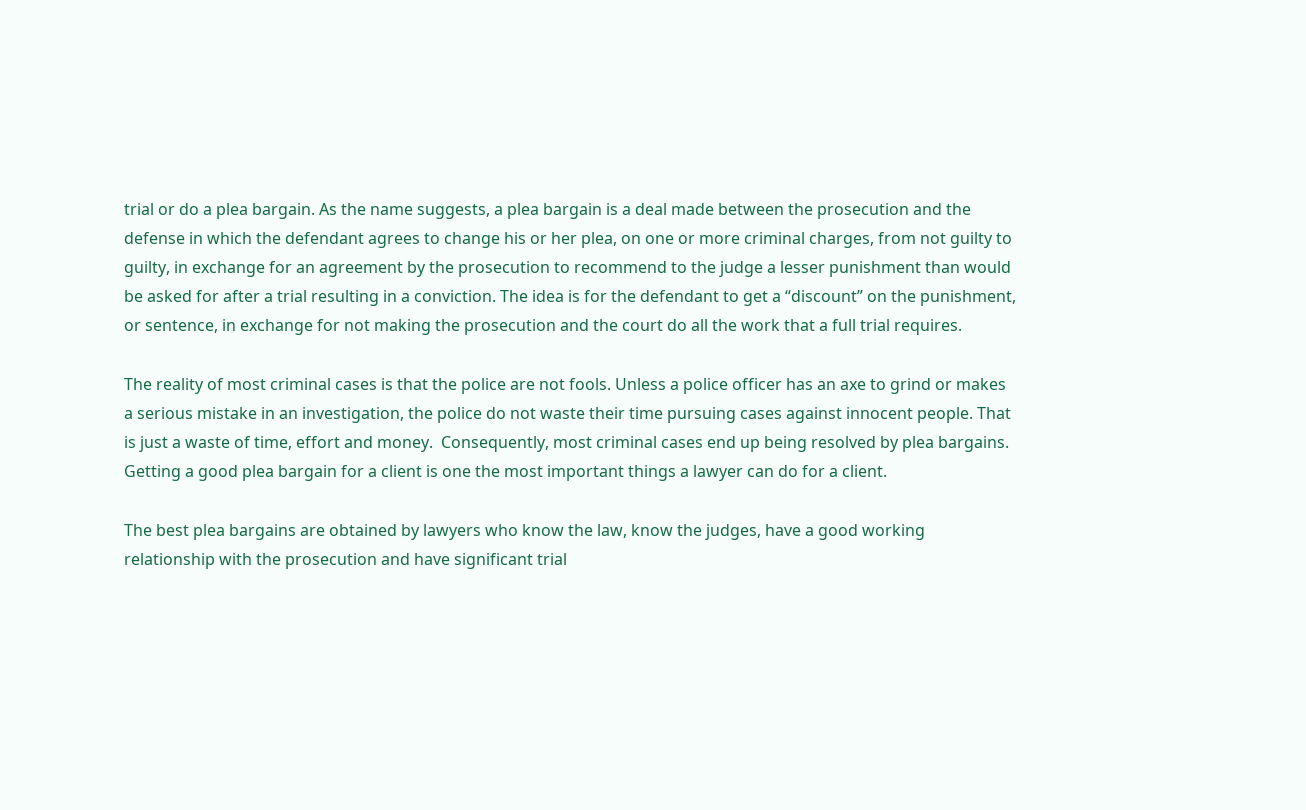trial or do a plea bargain. As the name suggests, a plea bargain is a deal made between the prosecution and the defense in which the defendant agrees to change his or her plea, on one or more criminal charges, from not guilty to guilty, in exchange for an agreement by the prosecution to recommend to the judge a lesser punishment than would be asked for after a trial resulting in a conviction. The idea is for the defendant to get a “discount” on the punishment, or sentence, in exchange for not making the prosecution and the court do all the work that a full trial requires.

The reality of most criminal cases is that the police are not fools. Unless a police officer has an axe to grind or makes a serious mistake in an investigation, the police do not waste their time pursuing cases against innocent people. That is just a waste of time, effort and money.  Consequently, most criminal cases end up being resolved by plea bargains. Getting a good plea bargain for a client is one the most important things a lawyer can do for a client.

The best plea bargains are obtained by lawyers who know the law, know the judges, have a good working relationship with the prosecution and have significant trial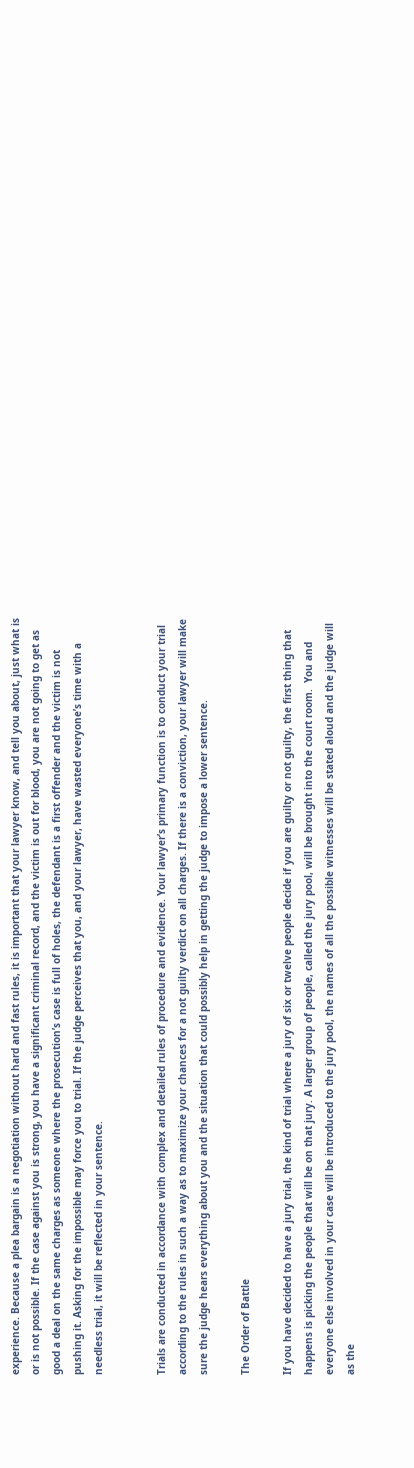experience. Because a plea bargain is a negotiation without hard and fast rules, it is important that your lawyer know, and tell you about, just what is or is not possible. If the case against you is strong, you have a significant criminal record, and the victim is out for blood, you are not going to get as good a deal on the same charges as someone where the prosecution’s case is full of holes, the defendant is a first offender and the victim is not pushing it. Asking for the impossible may force you to trial. If the judge perceives that you, and your lawyer, have wasted everyone’s time with a needless trial, it will be reflected in your sentence.


Trials are conducted in accordance with complex and detailed rules of procedure and evidence. Your lawyer’s primary function is to conduct your trial according to the rules in such a way as to maximize your chances for a not guilty verdict on all charges. If there is a conviction, your lawyer will make sure the judge hears everything about you and the situation that could possibly help in getting the judge to impose a lower sentence.

The Order of Battle

If you have decided to have a jury trial, the kind of trial where a jury of six or twelve people decide if you are guilty or not guilty, the first thing that happens is picking the people that will be on that jury. A larger group of people, called the jury pool, will be brought into the court room.  You and everyone else involved in your case will be introduced to the jury pool, the names of all the possible witnesses will be stated aloud and the judge will as the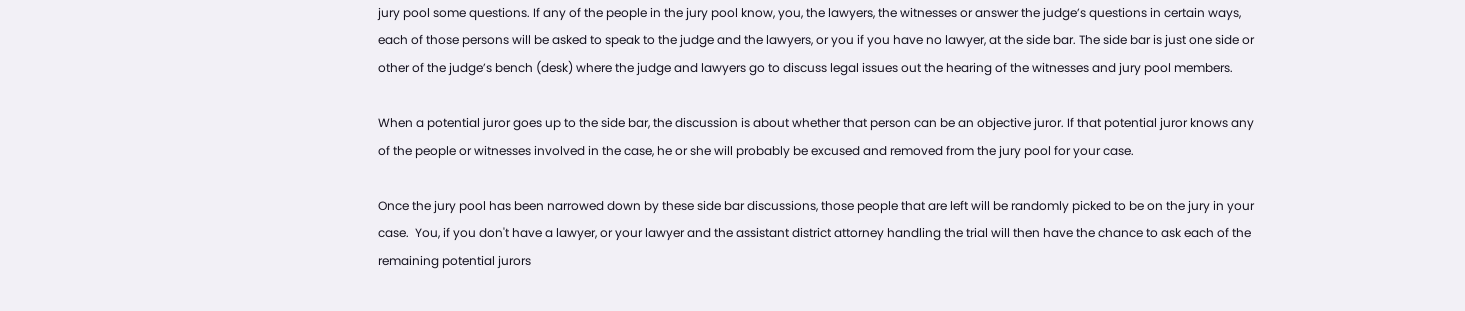jury pool some questions. If any of the people in the jury pool know, you, the lawyers, the witnesses or answer the judge’s questions in certain ways, each of those persons will be asked to speak to the judge and the lawyers, or you if you have no lawyer, at the side bar. The side bar is just one side or other of the judge’s bench (desk) where the judge and lawyers go to discuss legal issues out the hearing of the witnesses and jury pool members.

When a potential juror goes up to the side bar, the discussion is about whether that person can be an objective juror. If that potential juror knows any of the people or witnesses involved in the case, he or she will probably be excused and removed from the jury pool for your case.

Once the jury pool has been narrowed down by these side bar discussions, those people that are left will be randomly picked to be on the jury in your case.  You, if you don't have a lawyer, or your lawyer and the assistant district attorney handling the trial will then have the chance to ask each of the remaining potential jurors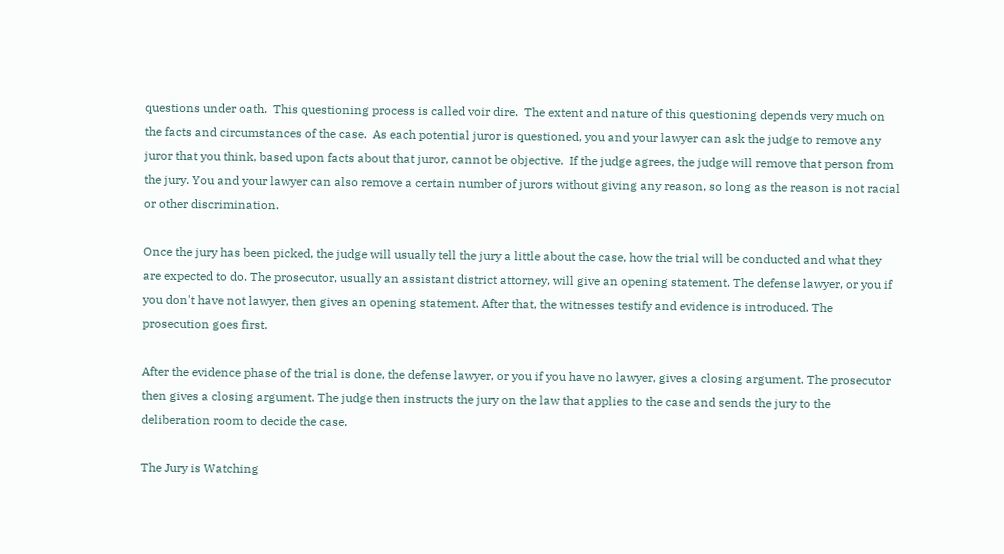questions under oath.  This questioning process is called voir dire.  The extent and nature of this questioning depends very much on the facts and circumstances of the case.  As each potential juror is questioned, you and your lawyer can ask the judge to remove any juror that you think, based upon facts about that juror, cannot be objective.  If the judge agrees, the judge will remove that person from the jury. You and your lawyer can also remove a certain number of jurors without giving any reason, so long as the reason is not racial or other discrimination.

Once the jury has been picked, the judge will usually tell the jury a little about the case, how the trial will be conducted and what they are expected to do. The prosecutor, usually an assistant district attorney, will give an opening statement. The defense lawyer, or you if you don't have not lawyer, then gives an opening statement. After that, the witnesses testify and evidence is introduced. The prosecution goes first.

After the evidence phase of the trial is done, the defense lawyer, or you if you have no lawyer, gives a closing argument. The prosecutor then gives a closing argument. The judge then instructs the jury on the law that applies to the case and sends the jury to the deliberation room to decide the case.

The Jury is Watching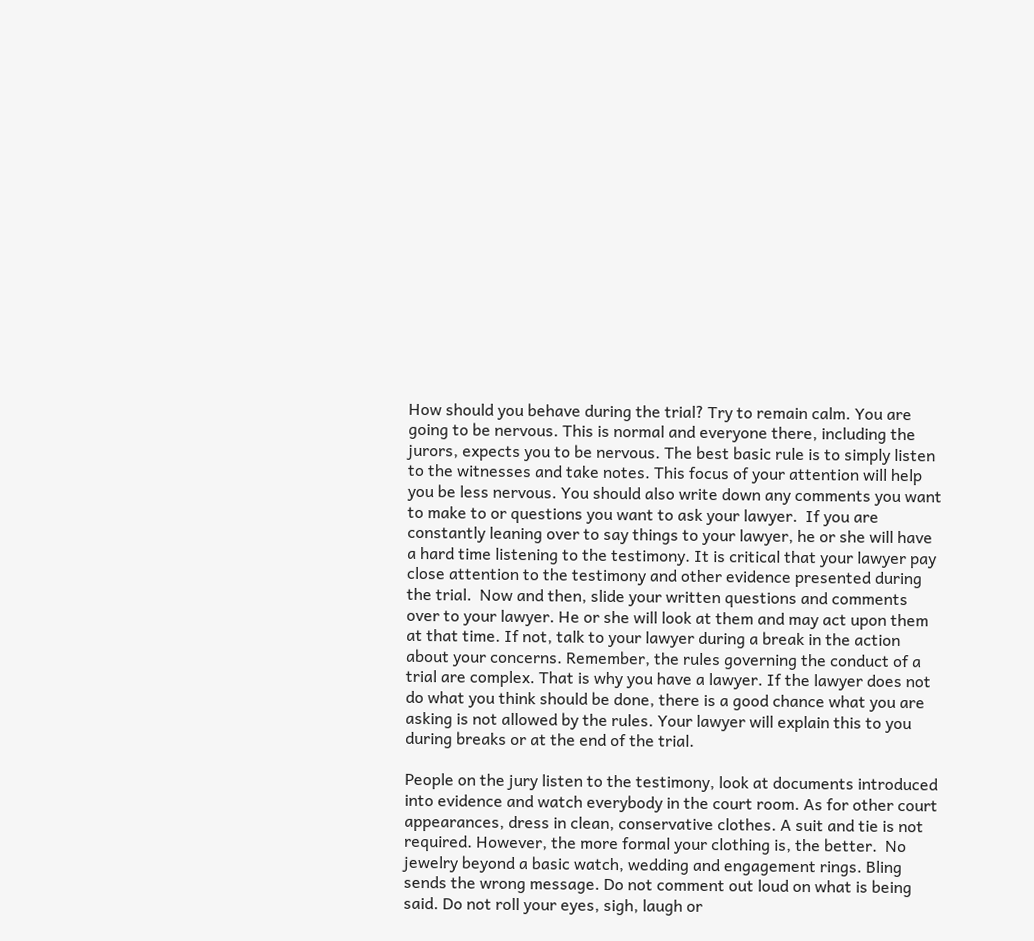How should you behave during the trial? Try to remain calm. You are going to be nervous. This is normal and everyone there, including the jurors, expects you to be nervous. The best basic rule is to simply listen to the witnesses and take notes. This focus of your attention will help you be less nervous. You should also write down any comments you want to make to or questions you want to ask your lawyer.  If you are constantly leaning over to say things to your lawyer, he or she will have a hard time listening to the testimony. It is critical that your lawyer pay close attention to the testimony and other evidence presented during the trial.  Now and then, slide your written questions and comments over to your lawyer. He or she will look at them and may act upon them at that time. If not, talk to your lawyer during a break in the action about your concerns. Remember, the rules governing the conduct of a trial are complex. That is why you have a lawyer. If the lawyer does not do what you think should be done, there is a good chance what you are asking is not allowed by the rules. Your lawyer will explain this to you during breaks or at the end of the trial.

People on the jury listen to the testimony, look at documents introduced into evidence and watch everybody in the court room. As for other court appearances, dress in clean, conservative clothes. A suit and tie is not required. However, the more formal your clothing is, the better.  No jewelry beyond a basic watch, wedding and engagement rings. Bling sends the wrong message. Do not comment out loud on what is being said. Do not roll your eyes, sigh, laugh or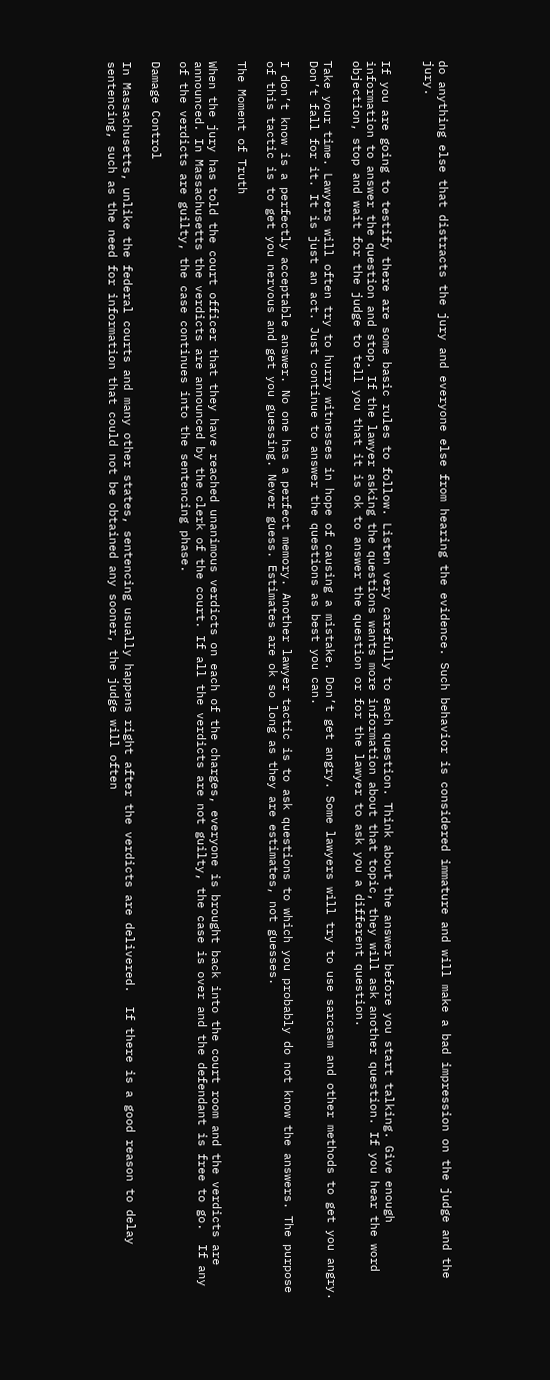do anything else that distracts the jury and everyone else from hearing the evidence. Such behavior is considered immature and will make a bad impression on the judge and the jury.


If you are going to testify there are some basic rules to follow. Listen very carefully to each question. Think about the answer before you start talking. Give enough information to answer the question and stop. If the lawyer asking the questions wants more information about that topic, they will ask another question. If you hear the word objection, stop and wait for the judge to tell you that it is ok to answer the question or for the lawyer to ask you a different question.

Take your time. Lawyers will often try to hurry witnesses in hope of causing a mistake. Don’t get angry. Some lawyers will try to use sarcasm and other methods to get you angry. Don’t fall for it. It is just an act. Just continue to answer the questions as best you can.

I don’t know is a perfectly acceptable answer. No one has a perfect memory. Another lawyer tactic is to ask questions to which you probably do not know the answers. The purpose of this tactic is to get you nervous and get you guessing. Never guess. Estimates are ok so long as they are estimates, not guesses.

The Moment of Truth

When the jury has told the court officer that they have reached unanimous verdicts on each of the charges, everyone is brought back into the court room and the verdicts are announced. In Massachusetts the verdicts are announced by the clerk of the court. If all the verdicts are not guilty, the case is over and the defendant is free to go.  If any of the verdicts are guilty, the case continues into the sentencing phase.

Damage Control

In Massachusetts, unlike the federal courts and many other states, sentencing usually happens right after the verdicts are delivered.  If there is a good reason to delay sentencing, such as the need for information that could not be obtained any sooner, the judge will often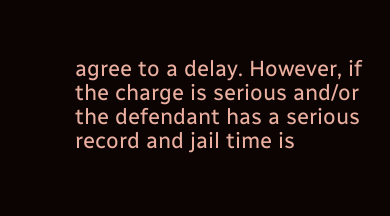agree to a delay. However, if the charge is serious and/or the defendant has a serious record and jail time is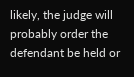likely, the judge will probably order the defendant be held or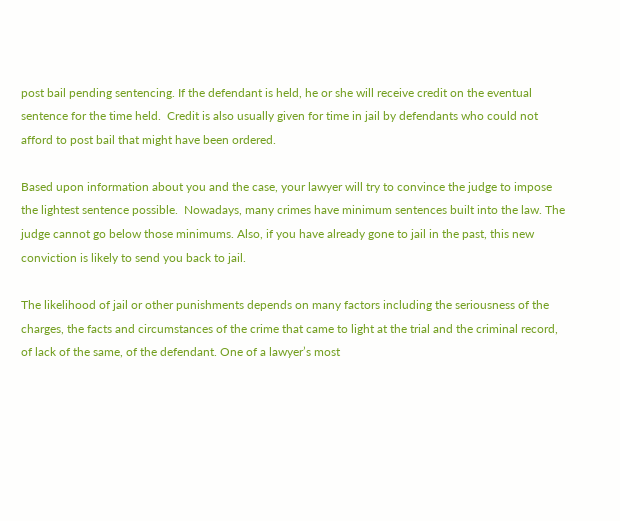post bail pending sentencing. If the defendant is held, he or she will receive credit on the eventual sentence for the time held.  Credit is also usually given for time in jail by defendants who could not afford to post bail that might have been ordered.

Based upon information about you and the case, your lawyer will try to convince the judge to impose the lightest sentence possible.  Nowadays, many crimes have minimum sentences built into the law. The judge cannot go below those minimums. Also, if you have already gone to jail in the past, this new conviction is likely to send you back to jail.

The likelihood of jail or other punishments depends on many factors including the seriousness of the charges, the facts and circumstances of the crime that came to light at the trial and the criminal record, of lack of the same, of the defendant. One of a lawyer’s most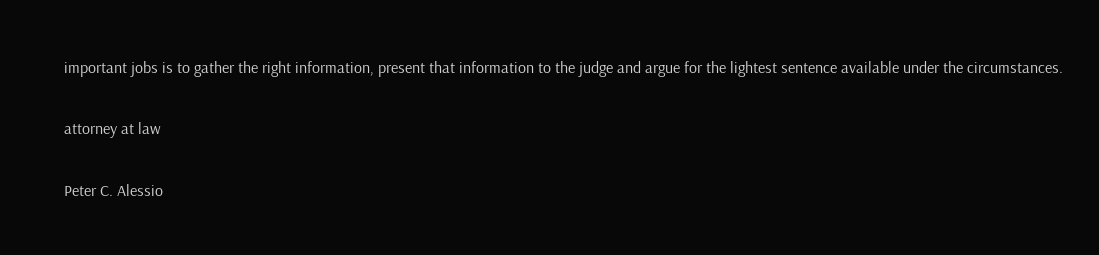important jobs is to gather the right information, present that information to the judge and argue for the lightest sentence available under the circumstances.

attorney at law

Peter C. Alessio